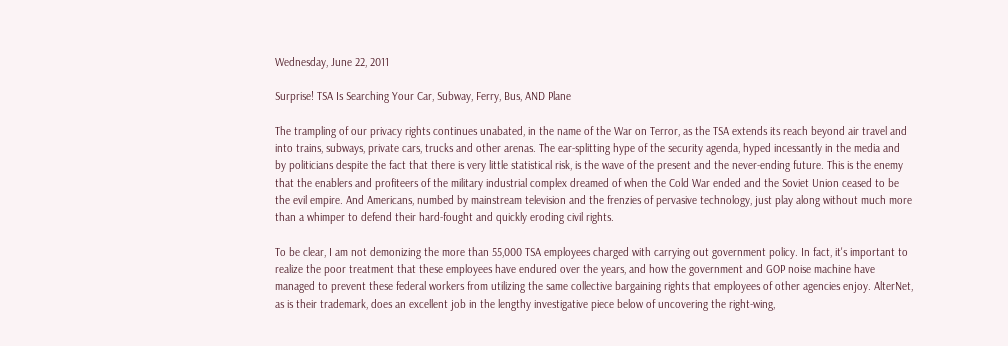Wednesday, June 22, 2011

Surprise! TSA Is Searching Your Car, Subway, Ferry, Bus, AND Plane

The trampling of our privacy rights continues unabated, in the name of the War on Terror, as the TSA extends its reach beyond air travel and into trains, subways, private cars, trucks and other arenas. The ear-splitting hype of the security agenda, hyped incessantly in the media and by politicians despite the fact that there is very little statistical risk, is the wave of the present and the never-ending future. This is the enemy that the enablers and profiteers of the military industrial complex dreamed of when the Cold War ended and the Soviet Union ceased to be the evil empire. And Americans, numbed by mainstream television and the frenzies of pervasive technology, just play along without much more than a whimper to defend their hard-fought and quickly eroding civil rights.

To be clear, I am not demonizing the more than 55,000 TSA employees charged with carrying out government policy. In fact, it's important to realize the poor treatment that these employees have endured over the years, and how the government and GOP noise machine have managed to prevent these federal workers from utilizing the same collective bargaining rights that employees of other agencies enjoy. AlterNet, as is their trademark, does an excellent job in the lengthy investigative piece below of uncovering the right-wing,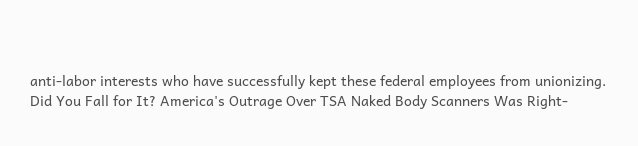anti-labor interests who have successfully kept these federal employees from unionizing.
Did You Fall for It? America's Outrage Over TSA Naked Body Scanners Was Right-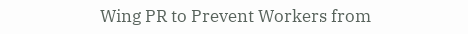Wing PR to Prevent Workers from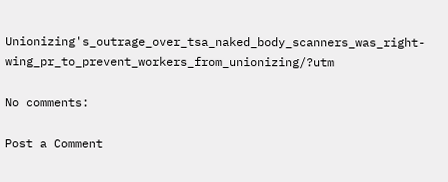Unionizing's_outrage_over_tsa_naked_body_scanners_was_right-wing_pr_to_prevent_workers_from_unionizing/?utm

No comments:

Post a Comment